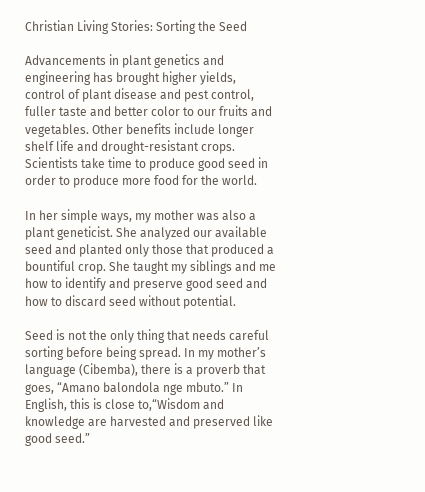Christian Living Stories: Sorting the Seed

Advancements in plant genetics and engineering has brought higher yields, control of plant disease and pest control, fuller taste and better color to our fruits and vegetables. Other benefits include longer shelf life and drought-resistant crops. Scientists take time to produce good seed in order to produce more food for the world.

In her simple ways, my mother was also a plant geneticist. She analyzed our available seed and planted only those that produced a bountiful crop. She taught my siblings and me how to identify and preserve good seed and how to discard seed without potential.

Seed is not the only thing that needs careful sorting before being spread. In my mother’s language (Cibemba), there is a proverb that goes, “Amano balondola nge mbuto.” In English, this is close to,“Wisdom and knowledge are harvested and preserved like good seed.”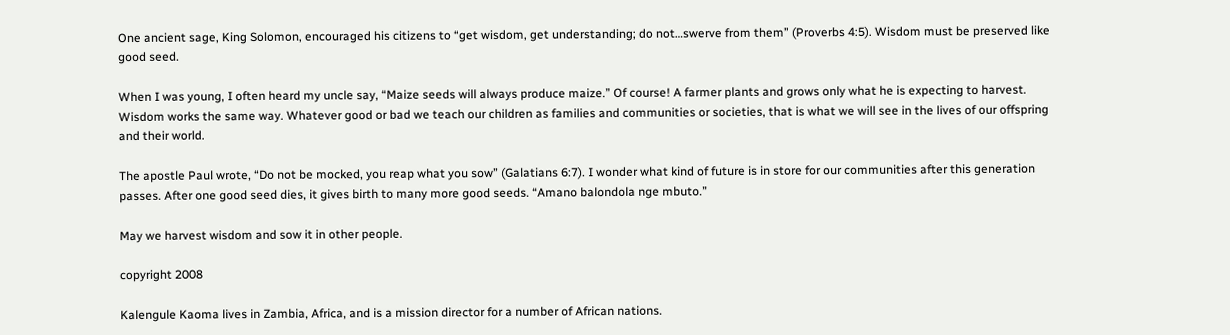One ancient sage, King Solomon, encouraged his citizens to “get wisdom, get understanding; do not…swerve from them” (Proverbs 4:5). Wisdom must be preserved like good seed.

When I was young, I often heard my uncle say, “Maize seeds will always produce maize.” Of course! A farmer plants and grows only what he is expecting to harvest. Wisdom works the same way. Whatever good or bad we teach our children as families and communities or societies, that is what we will see in the lives of our offspring and their world.

The apostle Paul wrote, “Do not be mocked, you reap what you sow” (Galatians 6:7). I wonder what kind of future is in store for our communities after this generation passes. After one good seed dies, it gives birth to many more good seeds. “Amano balondola nge mbuto.”

May we harvest wisdom and sow it in other people.

copyright 2008

Kalengule Kaoma lives in Zambia, Africa, and is a mission director for a number of African nations.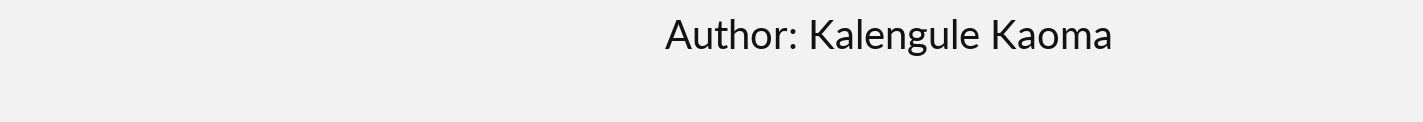Author: Kalengule Kaoma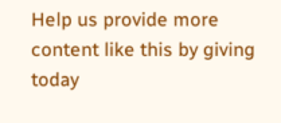Help us provide more content like this by giving today